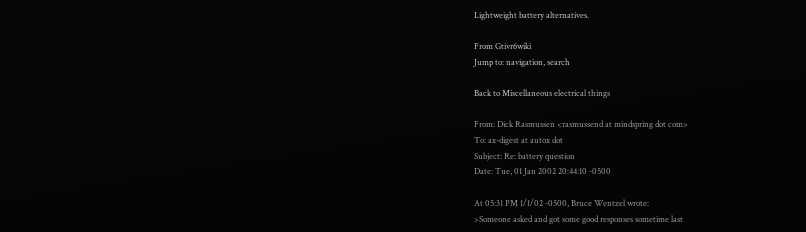Lightweight battery alternatives.

From Gtivr6wiki
Jump to: navigation, search

Back to Miscellaneous electrical things

From: Dick Rasmussen <rasmussend at mindspring dot com>
To: ax-digest at autox dot
Subject: Re: battery question
Date: Tue, 01 Jan 2002 20:44:10 -0500

At 05:31 PM 1/1/02 -0500, Bruce Wentzel wrote:
>Someone asked and got some good responses sometime last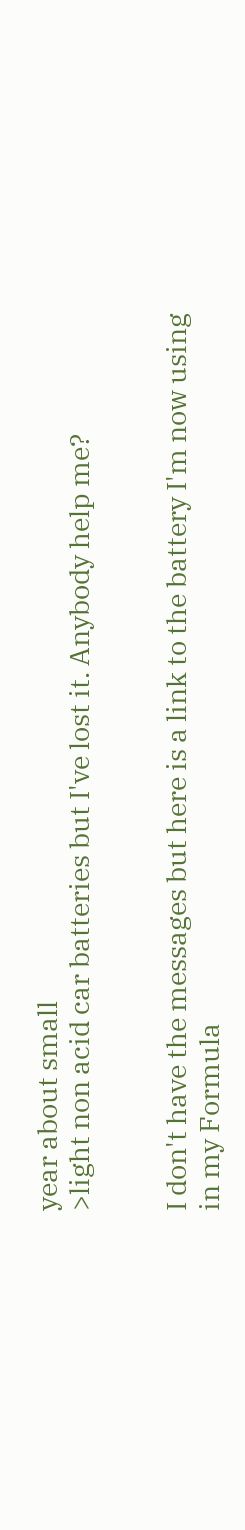year about small
>light non acid car batteries but I've lost it. Anybody help me?


I don't have the messages but here is a link to the battery I'm now using
in my Formula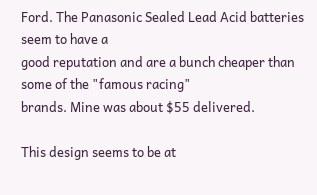Ford. The Panasonic Sealed Lead Acid batteries seem to have a
good reputation and are a bunch cheaper than some of the "famous racing"
brands. Mine was about $55 delivered.

This design seems to be at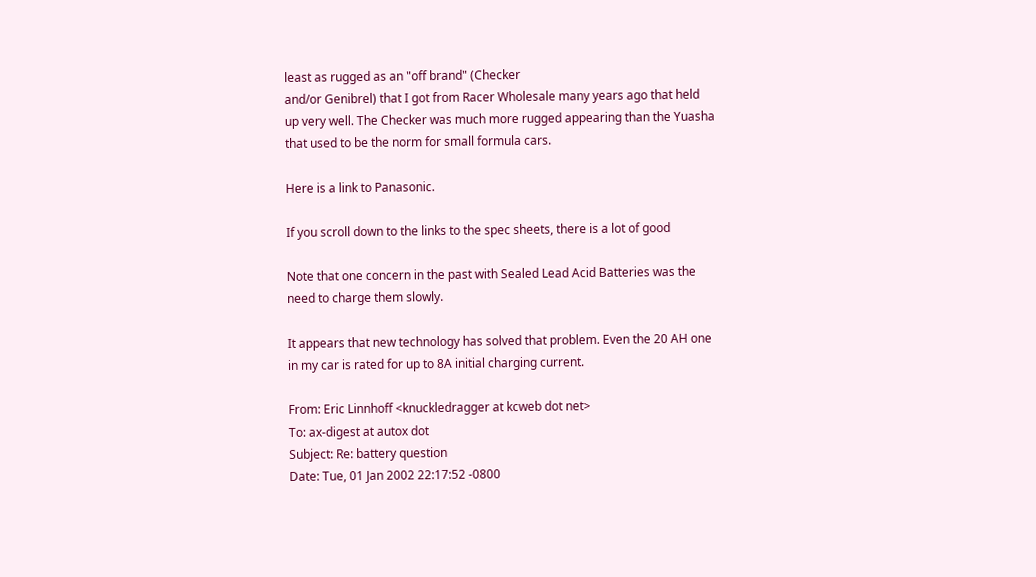least as rugged as an "off brand" (Checker
and/or Genibrel) that I got from Racer Wholesale many years ago that held
up very well. The Checker was much more rugged appearing than the Yuasha
that used to be the norm for small formula cars.

Here is a link to Panasonic.

If you scroll down to the links to the spec sheets, there is a lot of good

Note that one concern in the past with Sealed Lead Acid Batteries was the
need to charge them slowly.

It appears that new technology has solved that problem. Even the 20 AH one
in my car is rated for up to 8A initial charging current.

From: Eric Linnhoff <knuckledragger at kcweb dot net>
To: ax-digest at autox dot
Subject: Re: battery question
Date: Tue, 01 Jan 2002 22:17:52 -0800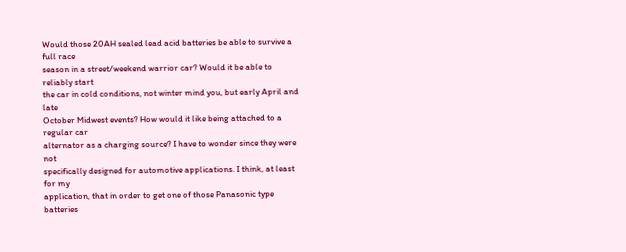Would those 20AH sealed lead acid batteries be able to survive a full race
season in a street/weekend warrior car? Would it be able to reliably start
the car in cold conditions, not winter mind you, but early April and late
October Midwest events? How would it like being attached to a regular car
alternator as a charging source? I have to wonder since they were not
specifically designed for automotive applications. I think, at least for my
application, that in order to get one of those Panasonic type batteries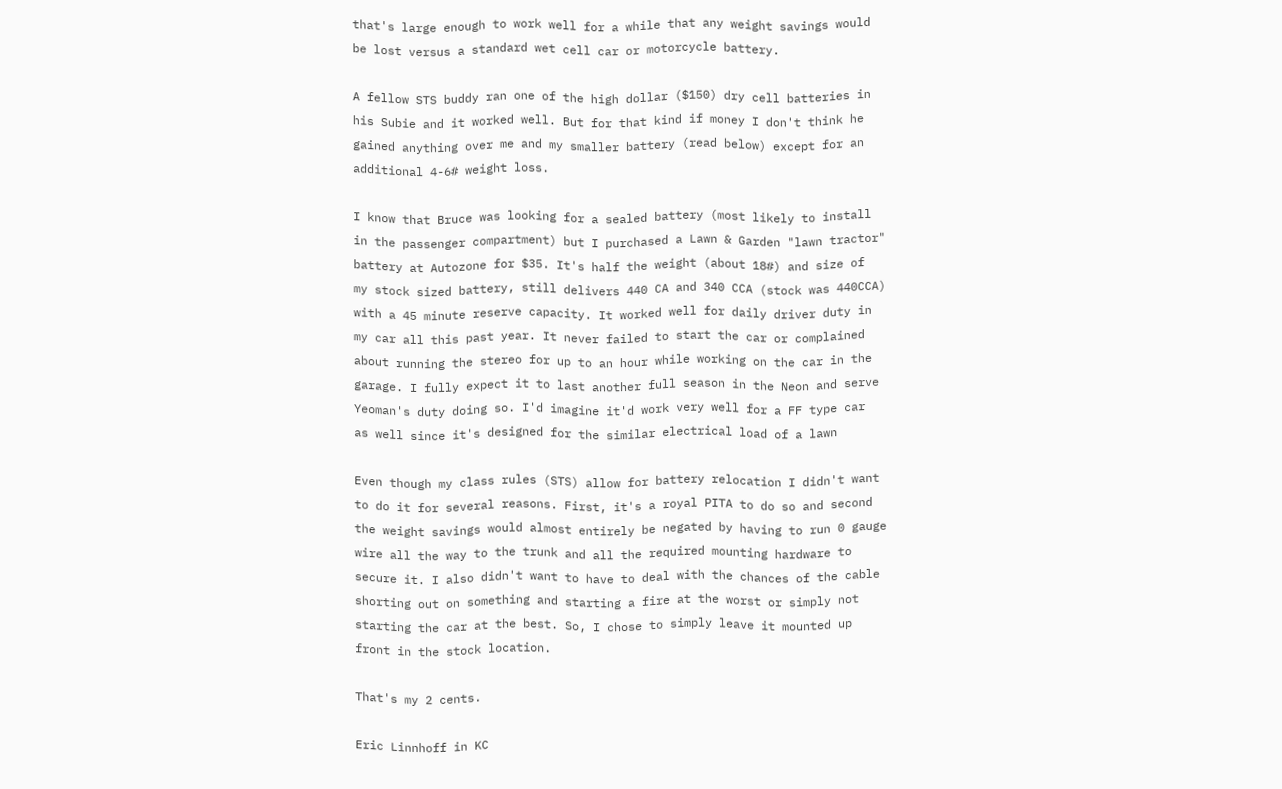that's large enough to work well for a while that any weight savings would
be lost versus a standard wet cell car or motorcycle battery.

A fellow STS buddy ran one of the high dollar ($150) dry cell batteries in
his Subie and it worked well. But for that kind if money I don't think he
gained anything over me and my smaller battery (read below) except for an
additional 4-6# weight loss.

I know that Bruce was looking for a sealed battery (most likely to install
in the passenger compartment) but I purchased a Lawn & Garden "lawn tractor"
battery at Autozone for $35. It's half the weight (about 18#) and size of
my stock sized battery, still delivers 440 CA and 340 CCA (stock was 440CCA)
with a 45 minute reserve capacity. It worked well for daily driver duty in
my car all this past year. It never failed to start the car or complained
about running the stereo for up to an hour while working on the car in the
garage. I fully expect it to last another full season in the Neon and serve
Yeoman's duty doing so. I'd imagine it'd work very well for a FF type car
as well since it's designed for the similar electrical load of a lawn

Even though my class rules (STS) allow for battery relocation I didn't want
to do it for several reasons. First, it's a royal PITA to do so and second
the weight savings would almost entirely be negated by having to run 0 gauge
wire all the way to the trunk and all the required mounting hardware to
secure it. I also didn't want to have to deal with the chances of the cable
shorting out on something and starting a fire at the worst or simply not
starting the car at the best. So, I chose to simply leave it mounted up
front in the stock location.

That's my 2 cents.

Eric Linnhoff in KC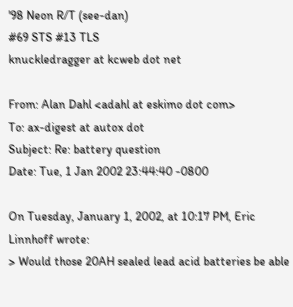'98 Neon R/T (see-dan)
#69 STS #13 TLS
knuckledragger at kcweb dot net

From: Alan Dahl <adahl at eskimo dot com>
To: ax-digest at autox dot
Subject: Re: battery question
Date: Tue, 1 Jan 2002 23:44:40 -0800

On Tuesday, January 1, 2002, at 10:17 PM, Eric Linnhoff wrote:
> Would those 20AH sealed lead acid batteries be able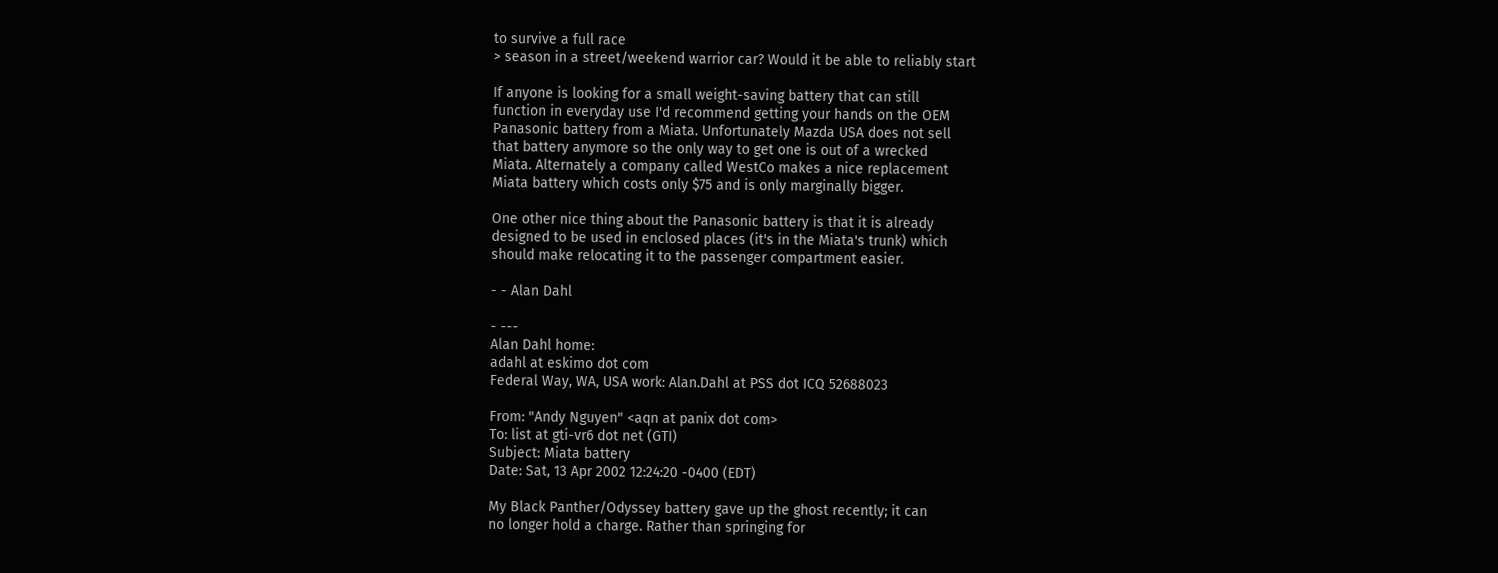to survive a full race
> season in a street/weekend warrior car? Would it be able to reliably start

If anyone is looking for a small weight-saving battery that can still
function in everyday use I'd recommend getting your hands on the OEM
Panasonic battery from a Miata. Unfortunately Mazda USA does not sell
that battery anymore so the only way to get one is out of a wrecked
Miata. Alternately a company called WestCo makes a nice replacement
Miata battery which costs only $75 and is only marginally bigger.

One other nice thing about the Panasonic battery is that it is already
designed to be used in enclosed places (it's in the Miata's trunk) which
should make relocating it to the passenger compartment easier.

- - Alan Dahl

- ---
Alan Dahl home:
adahl at eskimo dot com
Federal Way, WA, USA work: Alan.Dahl at PSS dot ICQ 52688023

From: "Andy Nguyen" <aqn at panix dot com>
To: list at gti-vr6 dot net (GTI)
Subject: Miata battery
Date: Sat, 13 Apr 2002 12:24:20 -0400 (EDT)

My Black Panther/Odyssey battery gave up the ghost recently; it can
no longer hold a charge. Rather than springing for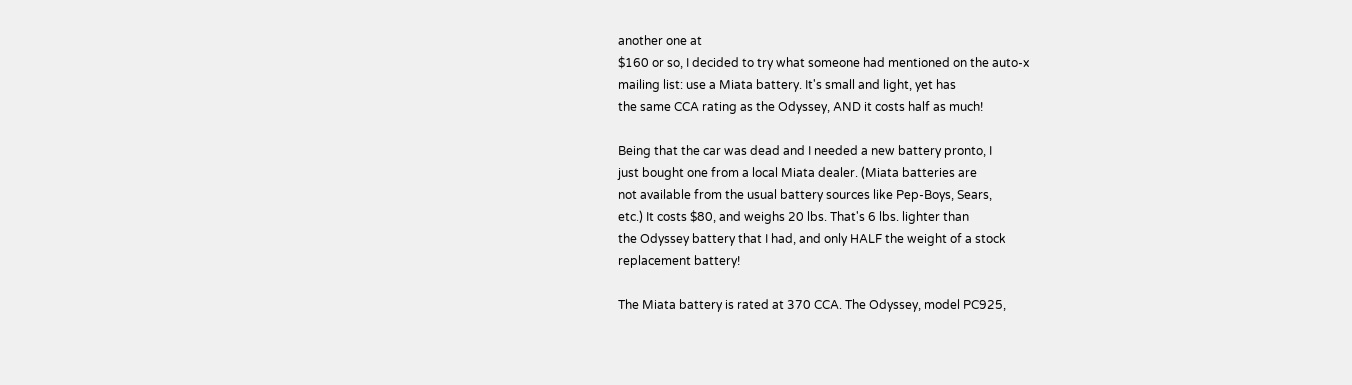another one at
$160 or so, I decided to try what someone had mentioned on the auto-x
mailing list: use a Miata battery. It's small and light, yet has
the same CCA rating as the Odyssey, AND it costs half as much!

Being that the car was dead and I needed a new battery pronto, I
just bought one from a local Miata dealer. (Miata batteries are
not available from the usual battery sources like Pep-Boys, Sears,
etc.) It costs $80, and weighs 20 lbs. That's 6 lbs. lighter than
the Odyssey battery that I had, and only HALF the weight of a stock
replacement battery!

The Miata battery is rated at 370 CCA. The Odyssey, model PC925,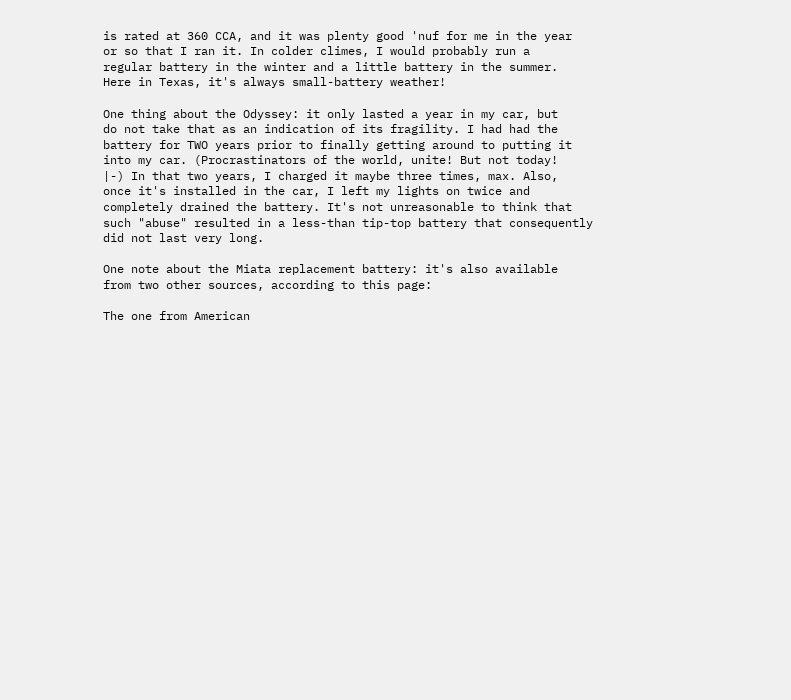is rated at 360 CCA, and it was plenty good 'nuf for me in the year
or so that I ran it. In colder climes, I would probably run a
regular battery in the winter and a little battery in the summer.
Here in Texas, it's always small-battery weather!

One thing about the Odyssey: it only lasted a year in my car, but
do not take that as an indication of its fragility. I had had the
battery for TWO years prior to finally getting around to putting it
into my car. (Procrastinators of the world, unite! But not today!
|-) In that two years, I charged it maybe three times, max. Also,
once it's installed in the car, I left my lights on twice and
completely drained the battery. It's not unreasonable to think that
such "abuse" resulted in a less-than tip-top battery that consequently
did not last very long.

One note about the Miata replacement battery: it's also available
from two other sources, according to this page:

The one from American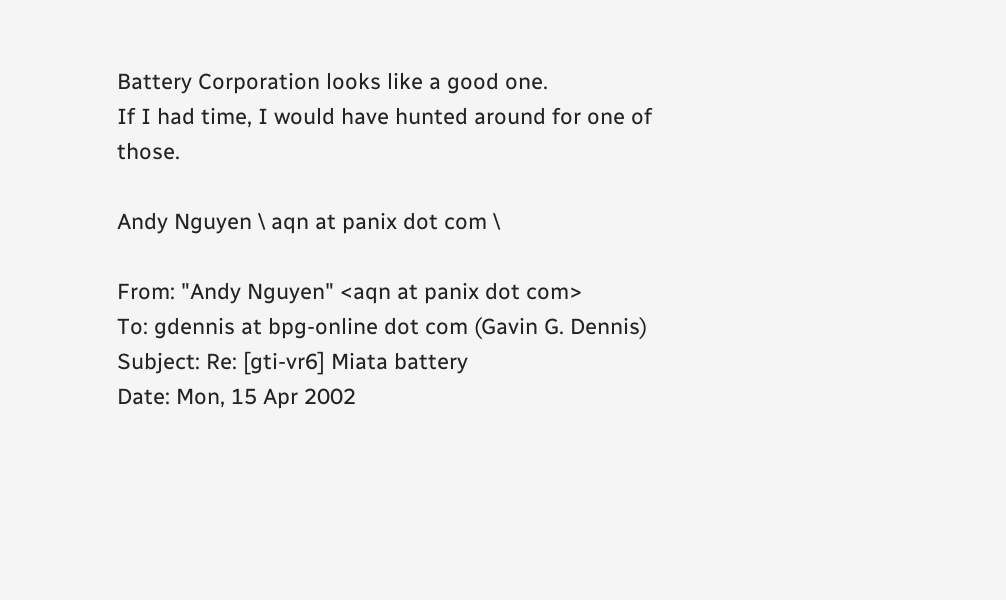Battery Corporation looks like a good one.
If I had time, I would have hunted around for one of those.

Andy Nguyen \ aqn at panix dot com \

From: "Andy Nguyen" <aqn at panix dot com>
To: gdennis at bpg-online dot com (Gavin G. Dennis)
Subject: Re: [gti-vr6] Miata battery
Date: Mon, 15 Apr 2002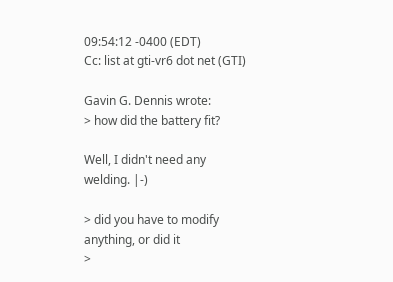09:54:12 -0400 (EDT)
Cc: list at gti-vr6 dot net (GTI)

Gavin G. Dennis wrote:
> how did the battery fit?

Well, I didn't need any welding. |-)

> did you have to modify anything, or did it
>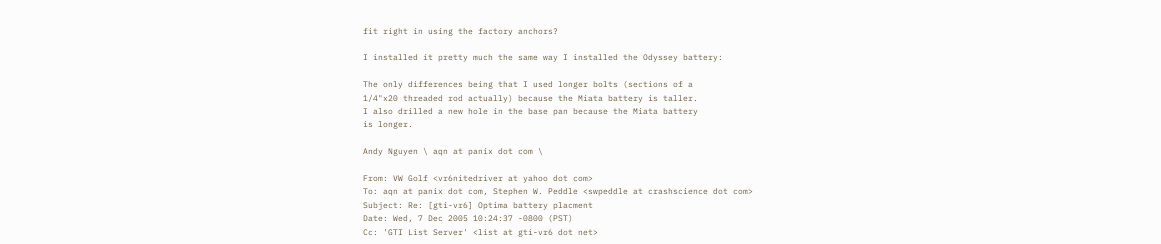fit right in using the factory anchors?

I installed it pretty much the same way I installed the Odyssey battery:

The only differences being that I used longer bolts (sections of a
1/4"x20 threaded rod actually) because the Miata battery is taller.
I also drilled a new hole in the base pan because the Miata battery
is longer.

Andy Nguyen \ aqn at panix dot com \

From: VW Golf <vr6nitedriver at yahoo dot com>
To: aqn at panix dot com, Stephen W. Peddle <swpeddle at crashscience dot com>
Subject: Re: [gti-vr6] Optima battery placment
Date: Wed, 7 Dec 2005 10:24:37 -0800 (PST)
Cc: 'GTI List Server' <list at gti-vr6 dot net>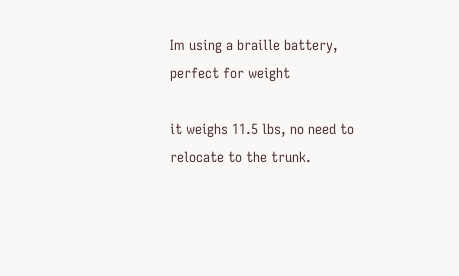Im using a braille battery, perfect for weight

it weighs 11.5 lbs, no need to relocate to the trunk.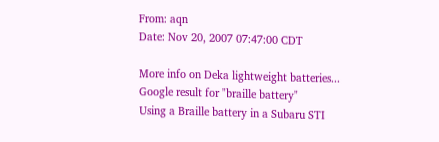From: aqn
Date: Nov 20, 2007 07:47:00 CDT

More info on Deka lightweight batteries...
Google result for "braille battery"
Using a Braille battery in a Subaru STI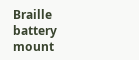Braille battery mount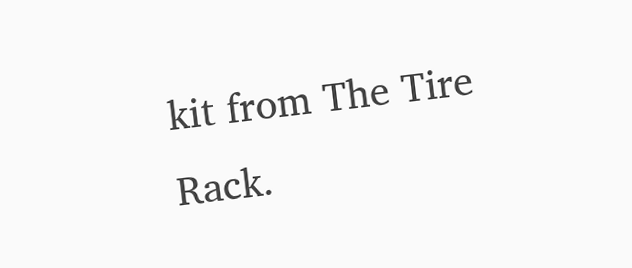kit from The Tire Rack.